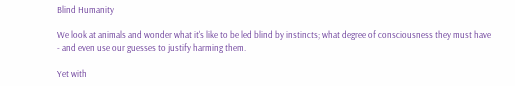Blind Humanity

We look at animals and wonder what it's like to be led blind by instincts; what degree of consciousness they must have - and even use our guesses to justify harming them.

Yet with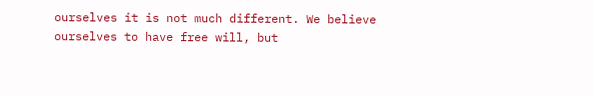ourselves it is not much different. We believe ourselves to have free will, but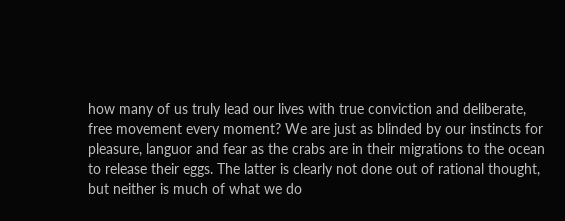how many of us truly lead our lives with true conviction and deliberate, free movement every moment? We are just as blinded by our instincts for pleasure, languor and fear as the crabs are in their migrations to the ocean to release their eggs. The latter is clearly not done out of rational thought, but neither is much of what we do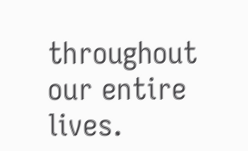throughout our entire lives.